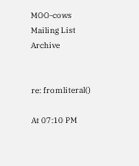MOO-cows Mailing List Archive


re: fromliteral()

At 07:10 PM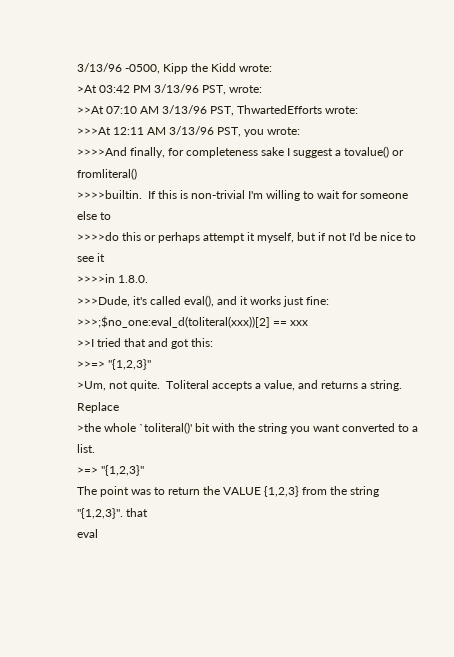3/13/96 -0500, Kipp the Kidd wrote:
>At 03:42 PM 3/13/96 PST, wrote:
>>At 07:10 AM 3/13/96 PST, ThwartedEfforts wrote:
>>>At 12:11 AM 3/13/96 PST, you wrote:
>>>>And finally, for completeness sake I suggest a tovalue() or fromliteral()
>>>>builtin.  If this is non-trivial I'm willing to wait for someone else to
>>>>do this or perhaps attempt it myself, but if not I'd be nice to see it
>>>>in 1.8.0.
>>>Dude, it's called eval(), and it works just fine:
>>>;$no_one:eval_d(toliteral(xxx))[2] == xxx
>>I tried that and got this:
>>=> "{1,2,3}"
>Um, not quite.  Toliteral accepts a value, and returns a string.  Replace
>the whole `toliteral()' bit with the string you want converted to a list.
>=> "{1,2,3}"
The point was to return the VALUE {1,2,3} from the string "{1,2,3}". that
eval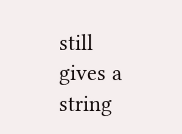still gives a string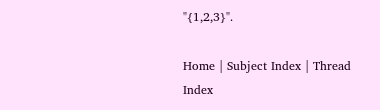"{1,2,3}".

Home | Subject Index | Thread Index